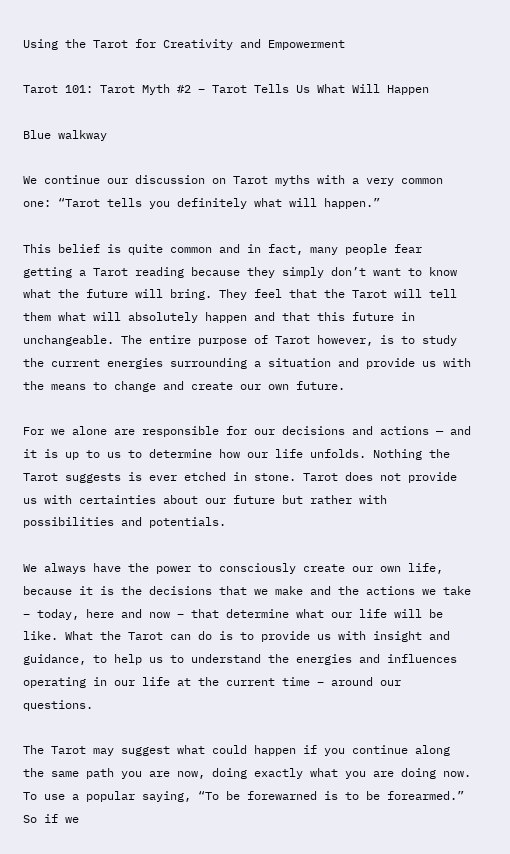Using the Tarot for Creativity and Empowerment

Tarot 101: Tarot Myth #2 – Tarot Tells Us What Will Happen

Blue walkway

We continue our discussion on Tarot myths with a very common one: “Tarot tells you definitely what will happen.”

This belief is quite common and in fact, many people fear getting a Tarot reading because they simply don’t want to know what the future will bring. They feel that the Tarot will tell them what will absolutely happen and that this future in unchangeable. The entire purpose of Tarot however, is to study the current energies surrounding a situation and provide us with the means to change and create our own future.

For we alone are responsible for our decisions and actions — and it is up to us to determine how our life unfolds. Nothing the Tarot suggests is ever etched in stone. Tarot does not provide us with certainties about our future but rather with possibilities and potentials.

We always have the power to consciously create our own life, because it is the decisions that we make and the actions we take – today, here and now – that determine what our life will be like. What the Tarot can do is to provide us with insight and guidance, to help us to understand the energies and influences operating in our life at the current time – around our questions.

The Tarot may suggest what could happen if you continue along the same path you are now, doing exactly what you are doing now. To use a popular saying, “To be forewarned is to be forearmed.” So if we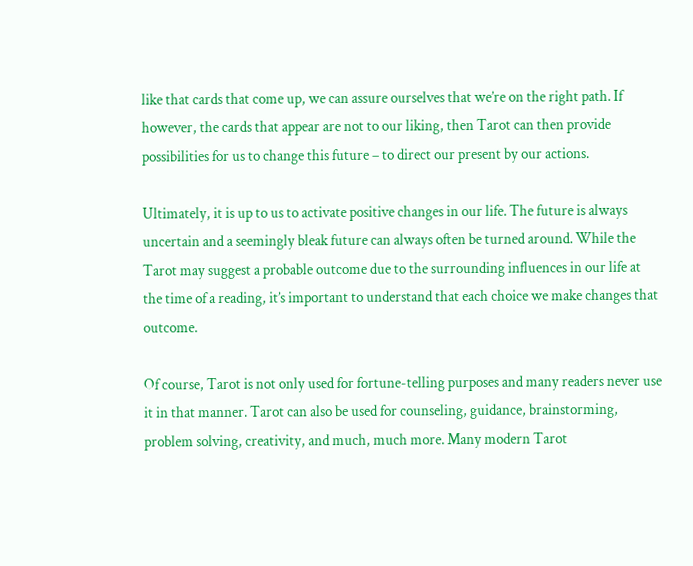like that cards that come up, we can assure ourselves that we’re on the right path. If however, the cards that appear are not to our liking, then Tarot can then provide possibilities for us to change this future – to direct our present by our actions.

Ultimately, it is up to us to activate positive changes in our life. The future is always uncertain and a seemingly bleak future can always often be turned around. While the Tarot may suggest a probable outcome due to the surrounding influences in our life at the time of a reading, it’s important to understand that each choice we make changes that outcome.

Of course, Tarot is not only used for fortune-telling purposes and many readers never use it in that manner. Tarot can also be used for counseling, guidance, brainstorming, problem solving, creativity, and much, much more. Many modern Tarot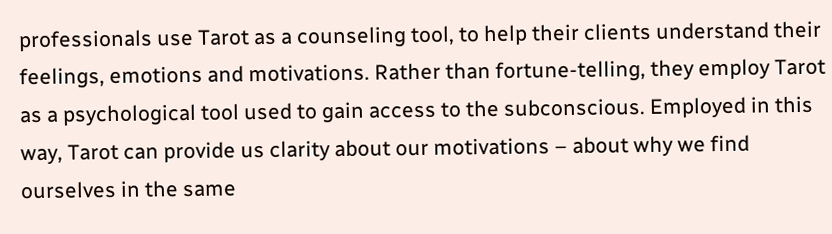professionals use Tarot as a counseling tool, to help their clients understand their feelings, emotions and motivations. Rather than fortune-telling, they employ Tarot as a psychological tool used to gain access to the subconscious. Employed in this way, Tarot can provide us clarity about our motivations – about why we find ourselves in the same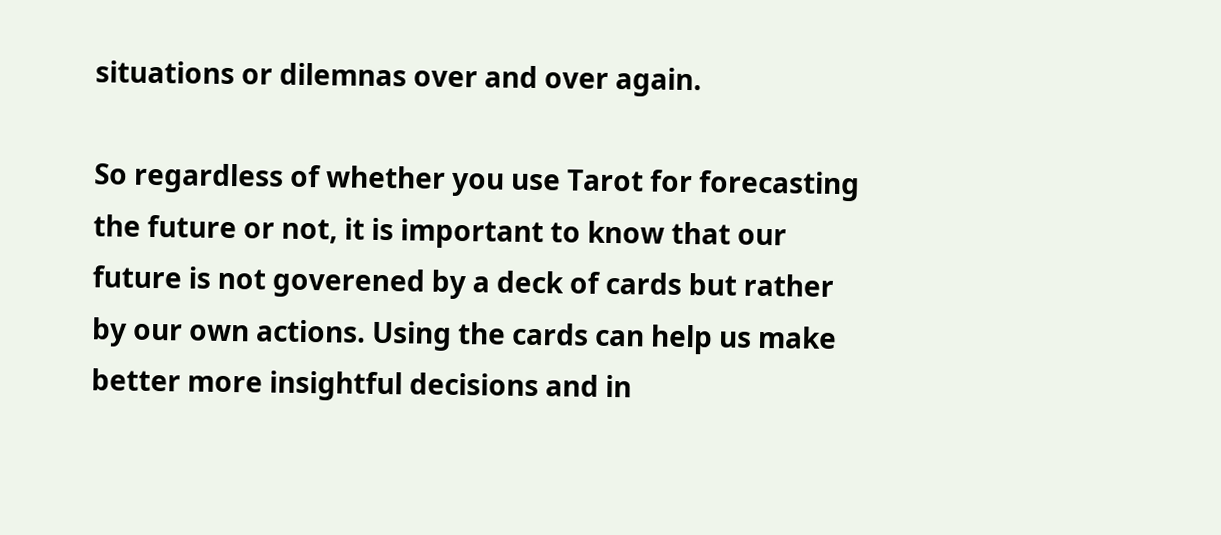situations or dilemnas over and over again.

So regardless of whether you use Tarot for forecasting the future or not, it is important to know that our future is not goverened by a deck of cards but rather by our own actions. Using the cards can help us make better more insightful decisions and in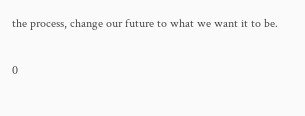the process, change our future to what we want it to be.

0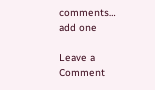comments… add one

Leave a Comment